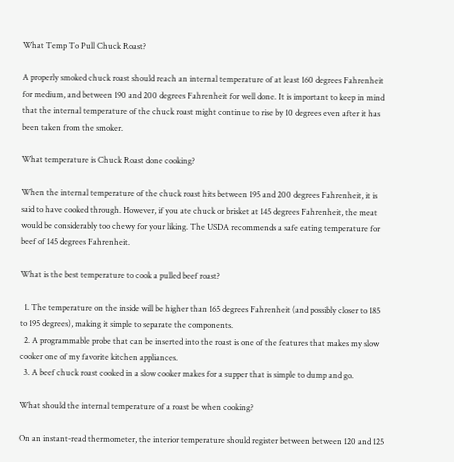What Temp To Pull Chuck Roast?

A properly smoked chuck roast should reach an internal temperature of at least 160 degrees Fahrenheit for medium, and between 190 and 200 degrees Fahrenheit for well done. It is important to keep in mind that the internal temperature of the chuck roast might continue to rise by 10 degrees even after it has been taken from the smoker.

What temperature is Chuck Roast done cooking?

When the internal temperature of the chuck roast hits between 195 and 200 degrees Fahrenheit, it is said to have cooked through. However, if you ate chuck or brisket at 145 degrees Fahrenheit, the meat would be considerably too chewy for your liking. The USDA recommends a safe eating temperature for beef of 145 degrees Fahrenheit.

What is the best temperature to cook a pulled beef roast?

  1. The temperature on the inside will be higher than 165 degrees Fahrenheit (and possibly closer to 185 to 195 degrees), making it simple to separate the components.
  2. A programmable probe that can be inserted into the roast is one of the features that makes my slow cooker one of my favorite kitchen appliances.
  3. A beef chuck roast cooked in a slow cooker makes for a supper that is simple to dump and go.

What should the internal temperature of a roast be when cooking?

On an instant-read thermometer, the interior temperature should register between between 120 and 125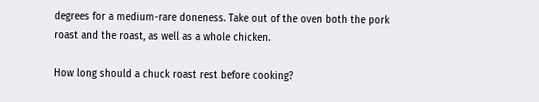degrees for a medium-rare doneness. Take out of the oven both the pork roast and the roast, as well as a whole chicken.

How long should a chuck roast rest before cooking?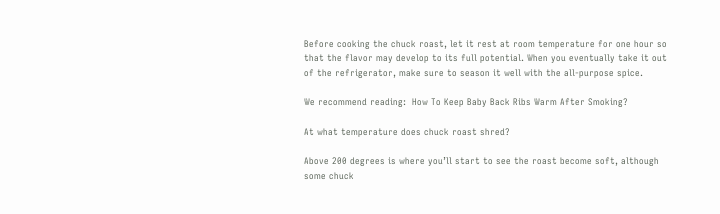Before cooking the chuck roast, let it rest at room temperature for one hour so that the flavor may develop to its full potential. When you eventually take it out of the refrigerator, make sure to season it well with the all-purpose spice.

We recommend reading:  How To Keep Baby Back Ribs Warm After Smoking?

At what temperature does chuck roast shred?

Above 200 degrees is where you’ll start to see the roast become soft, although some chuck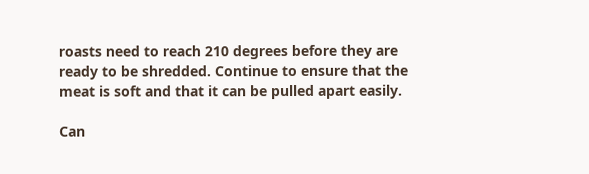roasts need to reach 210 degrees before they are ready to be shredded. Continue to ensure that the meat is soft and that it can be pulled apart easily.

Can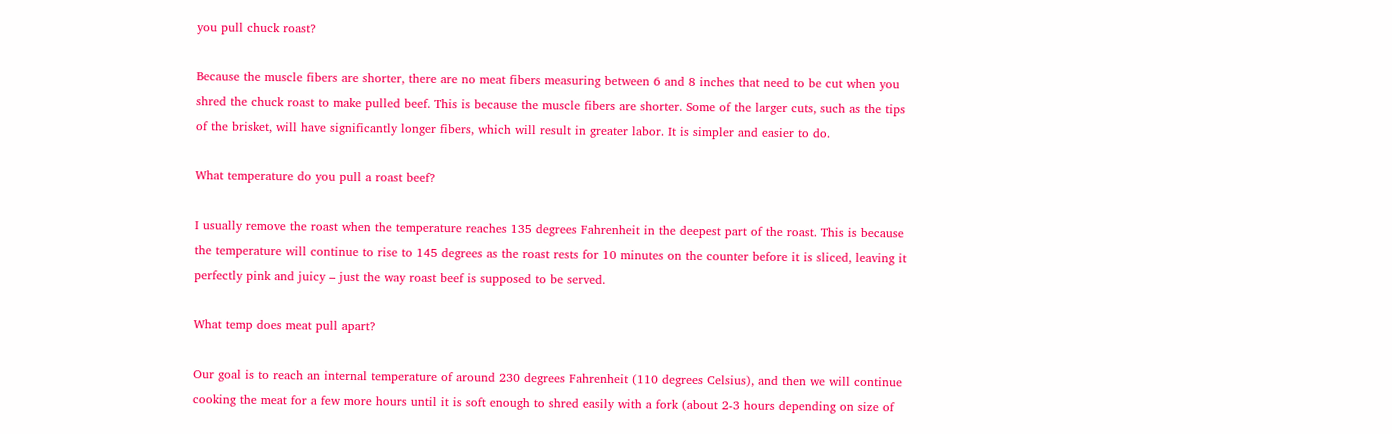you pull chuck roast?

Because the muscle fibers are shorter, there are no meat fibers measuring between 6 and 8 inches that need to be cut when you shred the chuck roast to make pulled beef. This is because the muscle fibers are shorter. Some of the larger cuts, such as the tips of the brisket, will have significantly longer fibers, which will result in greater labor. It is simpler and easier to do.

What temperature do you pull a roast beef?

I usually remove the roast when the temperature reaches 135 degrees Fahrenheit in the deepest part of the roast. This is because the temperature will continue to rise to 145 degrees as the roast rests for 10 minutes on the counter before it is sliced, leaving it perfectly pink and juicy – just the way roast beef is supposed to be served.

What temp does meat pull apart?

Our goal is to reach an internal temperature of around 230 degrees Fahrenheit (110 degrees Celsius), and then we will continue cooking the meat for a few more hours until it is soft enough to shred easily with a fork (about 2-3 hours depending on size of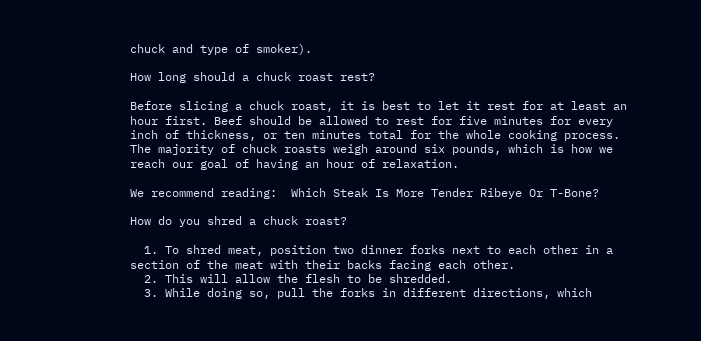chuck and type of smoker).

How long should a chuck roast rest?

Before slicing a chuck roast, it is best to let it rest for at least an hour first. Beef should be allowed to rest for five minutes for every inch of thickness, or ten minutes total for the whole cooking process. The majority of chuck roasts weigh around six pounds, which is how we reach our goal of having an hour of relaxation.

We recommend reading:  Which Steak Is More Tender Ribeye Or T-Bone?

How do you shred a chuck roast?

  1. To shred meat, position two dinner forks next to each other in a section of the meat with their backs facing each other.
  2. This will allow the flesh to be shredded.
  3. While doing so, pull the forks in different directions, which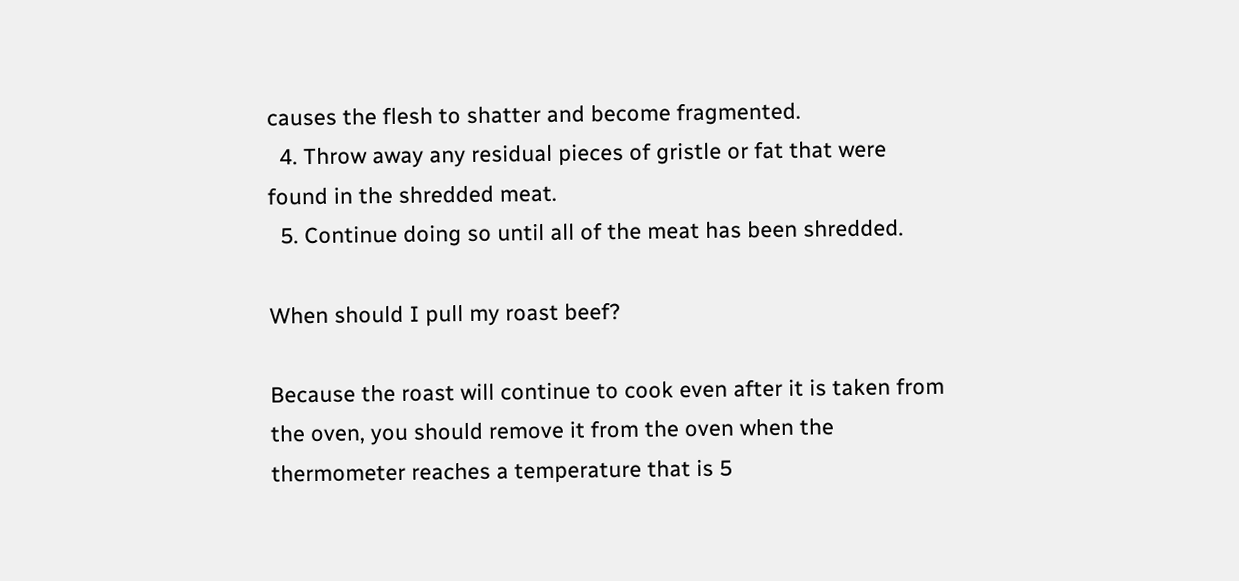causes the flesh to shatter and become fragmented.
  4. Throw away any residual pieces of gristle or fat that were found in the shredded meat.
  5. Continue doing so until all of the meat has been shredded.

When should I pull my roast beef?

Because the roast will continue to cook even after it is taken from the oven, you should remove it from the oven when the thermometer reaches a temperature that is 5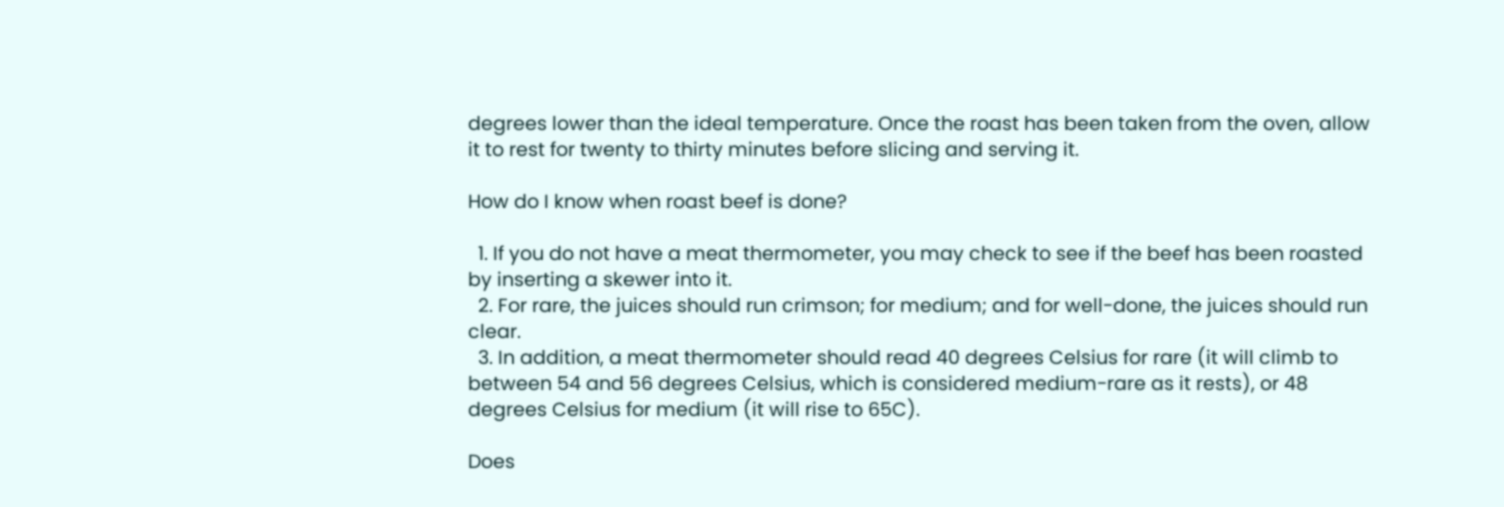degrees lower than the ideal temperature. Once the roast has been taken from the oven, allow it to rest for twenty to thirty minutes before slicing and serving it.

How do I know when roast beef is done?

  1. If you do not have a meat thermometer, you may check to see if the beef has been roasted by inserting a skewer into it.
  2. For rare, the juices should run crimson; for medium; and for well-done, the juices should run clear.
  3. In addition, a meat thermometer should read 40 degrees Celsius for rare (it will climb to between 54 and 56 degrees Celsius, which is considered medium-rare as it rests), or 48 degrees Celsius for medium (it will rise to 65C).

Does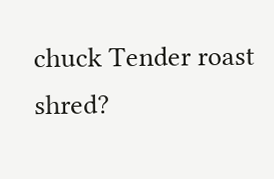chuck Tender roast shred?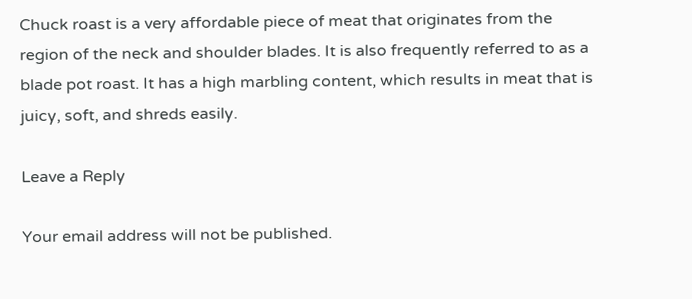Chuck roast is a very affordable piece of meat that originates from the region of the neck and shoulder blades. It is also frequently referred to as a blade pot roast. It has a high marbling content, which results in meat that is juicy, soft, and shreds easily.

Leave a Reply

Your email address will not be published.